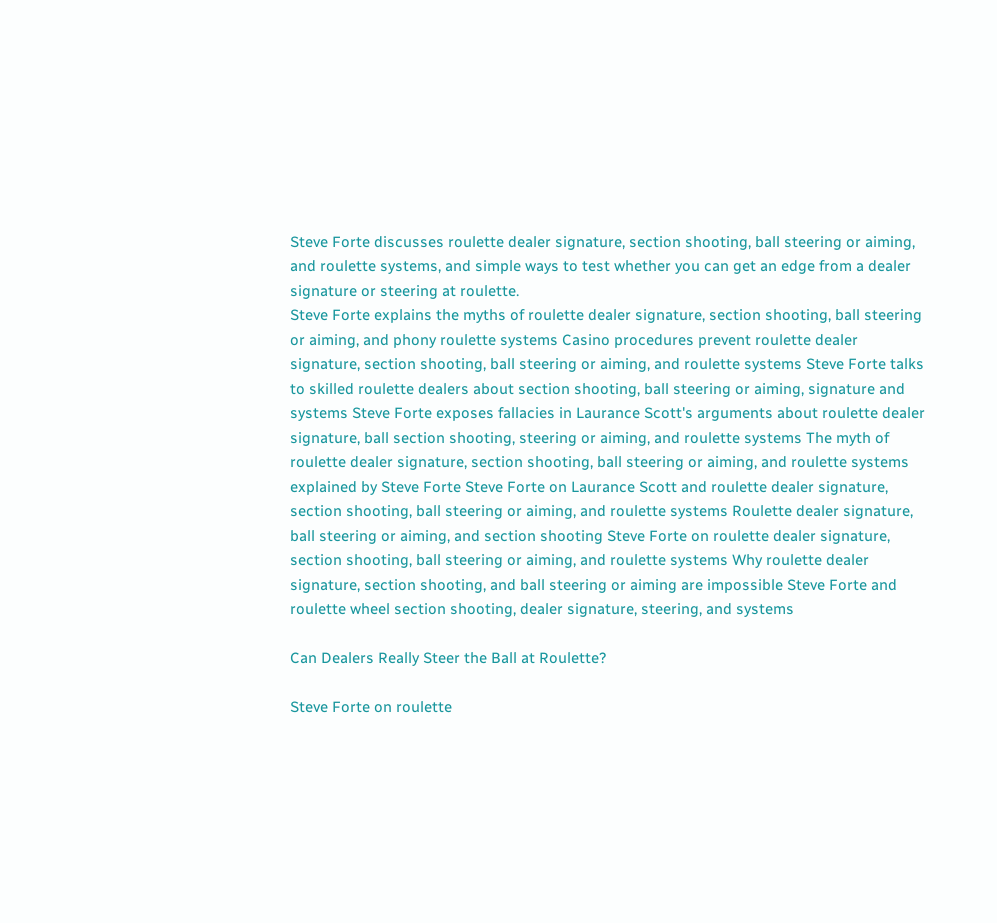Steve Forte discusses roulette dealer signature, section shooting, ball steering or aiming, and roulette systems, and simple ways to test whether you can get an edge from a dealer signature or steering at roulette.
Steve Forte explains the myths of roulette dealer signature, section shooting, ball steering or aiming, and phony roulette systems Casino procedures prevent roulette dealer signature, section shooting, ball steering or aiming, and roulette systems Steve Forte talks to skilled roulette dealers about section shooting, ball steering or aiming, signature and systems Steve Forte exposes fallacies in Laurance Scott's arguments about roulette dealer signature, ball section shooting, steering or aiming, and roulette systems The myth of roulette dealer signature, section shooting, ball steering or aiming, and roulette systems explained by Steve Forte Steve Forte on Laurance Scott and roulette dealer signature, section shooting, ball steering or aiming, and roulette systems Roulette dealer signature, ball steering or aiming, and section shooting Steve Forte on roulette dealer signature, section shooting, ball steering or aiming, and roulette systems Why roulette dealer signature, section shooting, and ball steering or aiming are impossible Steve Forte and roulette wheel section shooting, dealer signature, steering, and systems

Can Dealers Really Steer the Ball at Roulette?

Steve Forte on roulette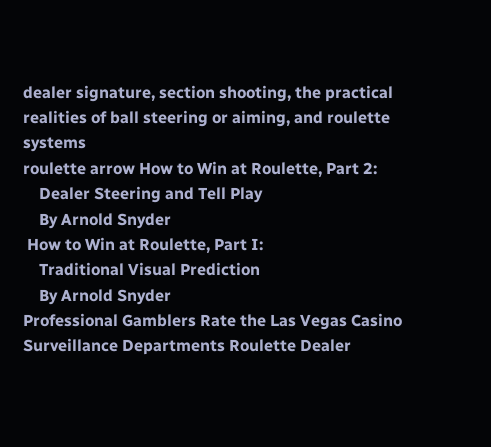dealer signature, section shooting, the practical realities of ball steering or aiming, and roulette systems
roulette arrow How to Win at Roulette, Part 2:
    Dealer Steering and Tell Play
    By Arnold Snyder
 How to Win at Roulette, Part I:
    Traditional Visual Prediction
    By Arnold Snyder
Professional Gamblers Rate the Las Vegas Casino Surveillance Departments Roulette Dealer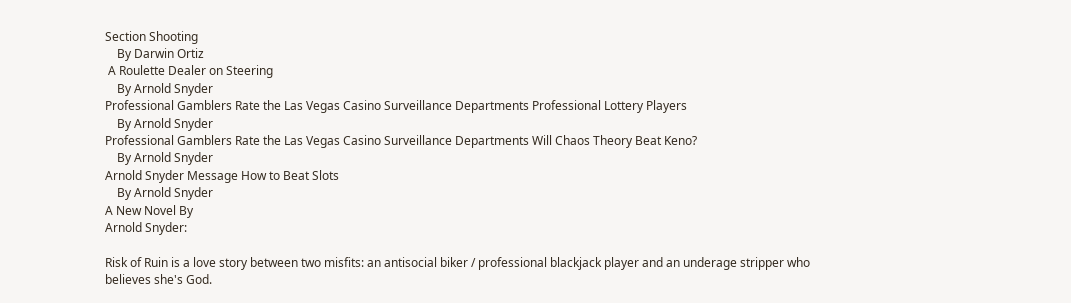Section Shooting
    By Darwin Ortiz
 A Roulette Dealer on Steering
    By Arnold Snyder
Professional Gamblers Rate the Las Vegas Casino Surveillance Departments Professional Lottery Players
    By Arnold Snyder
Professional Gamblers Rate the Las Vegas Casino Surveillance Departments Will Chaos Theory Beat Keno?
    By Arnold Snyder
Arnold Snyder Message How to Beat Slots
    By Arnold Snyder
A New Novel By
Arnold Snyder:

Risk of Ruin is a love story between two misfits: an antisocial biker / professional blackjack player and an underage stripper who believes she's God.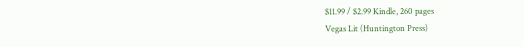$11.99 / $2.99 Kindle, 260 pages
Vegas Lit (Huntington Press)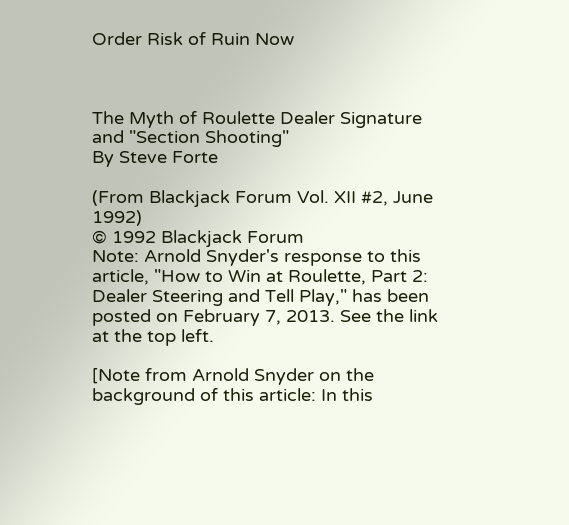Order Risk of Ruin Now



The Myth of Roulette Dealer Signature and "Section Shooting"
By Steve Forte

(From Blackjack Forum Vol. XII #2, June 1992)
© 1992 Blackjack Forum
Note: Arnold Snyder's response to this article, "How to Win at Roulette, Part 2: Dealer Steering and Tell Play," has been posted on February 7, 2013. See the link at the top left.

[Note from Arnold Snyder on the background of this article: In this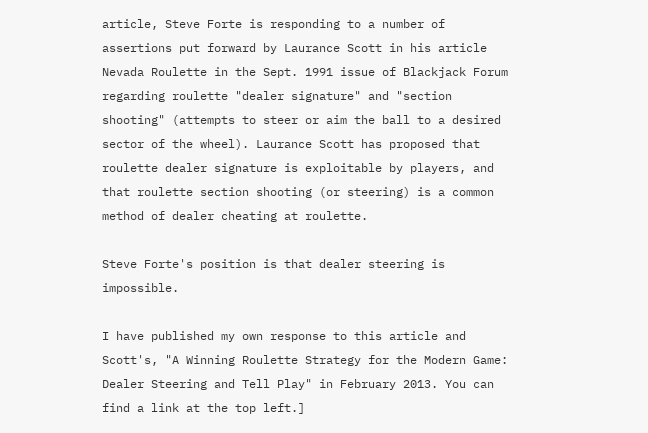article, Steve Forte is responding to a number of assertions put forward by Laurance Scott in his article Nevada Roulette in the Sept. 1991 issue of Blackjack Forum regarding roulette "dealer signature" and "section shooting" (attempts to steer or aim the ball to a desired sector of the wheel). Laurance Scott has proposed that roulette dealer signature is exploitable by players, and that roulette section shooting (or steering) is a common method of dealer cheating at roulette.

Steve Forte's position is that dealer steering is impossible.

I have published my own response to this article and Scott's, "A Winning Roulette Strategy for the Modern Game: Dealer Steering and Tell Play" in February 2013. You can find a link at the top left.]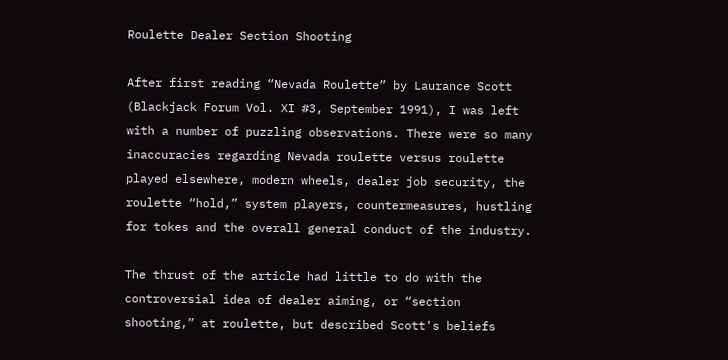Roulette Dealer Section Shooting

After first reading “Nevada Roulette” by Laurance Scott (Blackjack Forum Vol. XI #3, September 1991), I was left with a number of puzzling observations. There were so many inaccuracies regarding Nevada roulette versus roulette played elsewhere, modern wheels, dealer job security, the roulette “hold,” system players, countermeasures, hustling for tokes and the overall general conduct of the industry.

The thrust of the article had little to do with the controversial idea of dealer aiming, or “section shooting,” at roulette, but described Scott's beliefs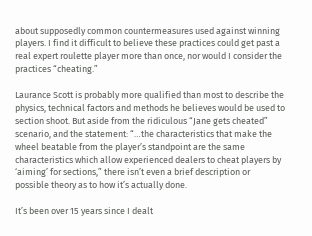about supposedly common countermeasures used against winning players. I find it difficult to believe these practices could get past a real expert roulette player more than once, nor would I consider the practices “cheating.”

Laurance Scott is probably more qualified than most to describe the physics, technical factors and methods he believes would be used to section shoot. But aside from the ridiculous “Jane gets cheated” scenario, and the statement: “…the characteristics that make the wheel beatable from the player’s standpoint are the same characteristics which allow experienced dealers to cheat players by ‘aiming’ for sections,” there isn’t even a brief description or possible theory as to how it’s actually done.

It’s been over 15 years since I dealt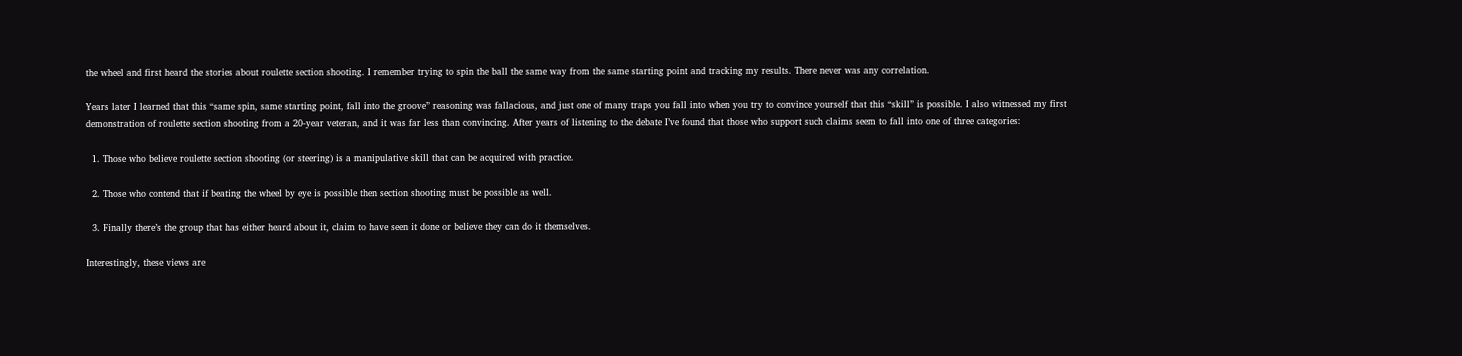the wheel and first heard the stories about roulette section shooting. I remember trying to spin the ball the same way from the same starting point and tracking my results. There never was any correlation.

Years later I learned that this “same spin, same starting point, fall into the groove” reasoning was fallacious, and just one of many traps you fall into when you try to convince yourself that this “skill” is possible. I also witnessed my first demonstration of roulette section shooting from a 20-year veteran, and it was far less than convincing. After years of listening to the debate I’ve found that those who support such claims seem to fall into one of three categories:

  1. Those who believe roulette section shooting (or steering) is a manipulative skill that can be acquired with practice.

  2. Those who contend that if beating the wheel by eye is possible then section shooting must be possible as well.

  3. Finally there’s the group that has either heard about it, claim to have seen it done or believe they can do it themselves.

Interestingly, these views are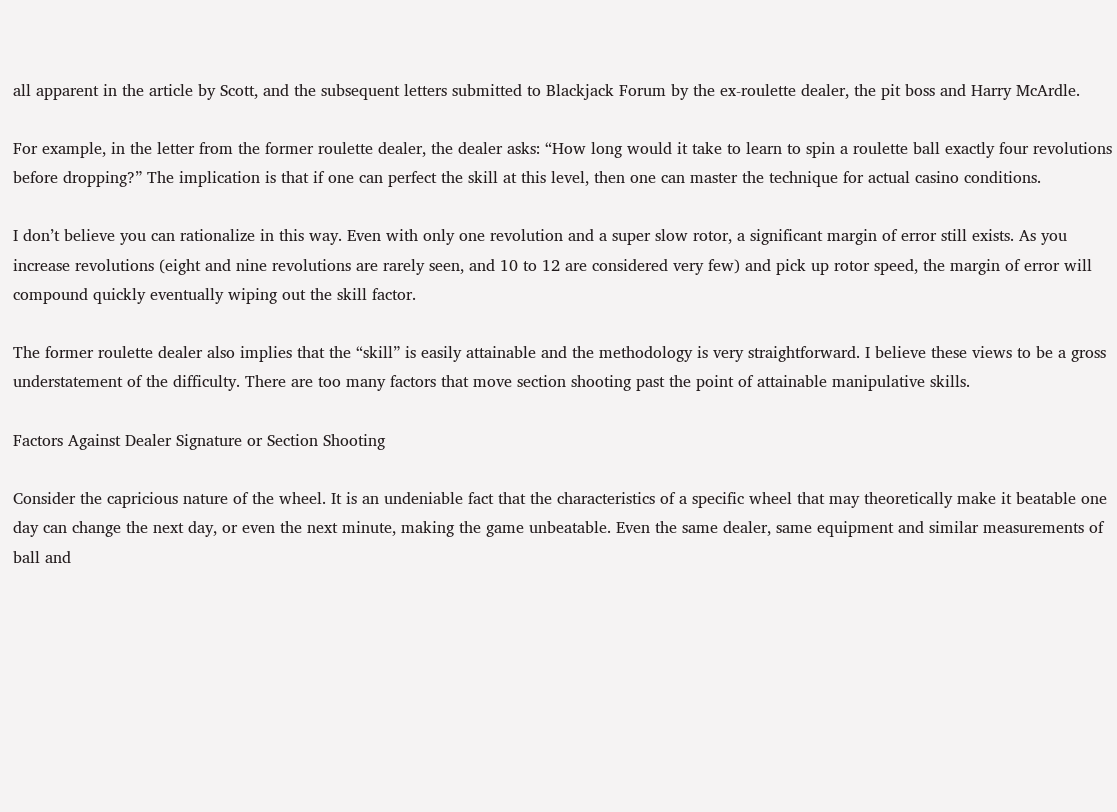all apparent in the article by Scott, and the subsequent letters submitted to Blackjack Forum by the ex-roulette dealer, the pit boss and Harry McArdle.

For example, in the letter from the former roulette dealer, the dealer asks: “How long would it take to learn to spin a roulette ball exactly four revolutions before dropping?” The implication is that if one can perfect the skill at this level, then one can master the technique for actual casino conditions.

I don’t believe you can rationalize in this way. Even with only one revolution and a super slow rotor, a significant margin of error still exists. As you increase revolutions (eight and nine revolutions are rarely seen, and 10 to 12 are considered very few) and pick up rotor speed, the margin of error will compound quickly eventually wiping out the skill factor.

The former roulette dealer also implies that the “skill” is easily attainable and the methodology is very straightforward. I believe these views to be a gross understatement of the difficulty. There are too many factors that move section shooting past the point of attainable manipulative skills.

Factors Against Dealer Signature or Section Shooting

Consider the capricious nature of the wheel. It is an undeniable fact that the characteristics of a specific wheel that may theoretically make it beatable one day can change the next day, or even the next minute, making the game unbeatable. Even the same dealer, same equipment and similar measurements of ball and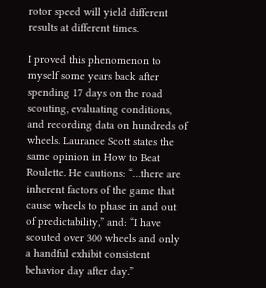rotor speed will yield different results at different times.

I proved this phenomenon to myself some years back after spending 17 days on the road scouting, evaluating conditions, and recording data on hundreds of wheels. Laurance Scott states the same opinion in How to Beat Roulette. He cautions: “…there are inherent factors of the game that cause wheels to phase in and out of predictability,” and: “I have scouted over 300 wheels and only a handful exhibit consistent behavior day after day.”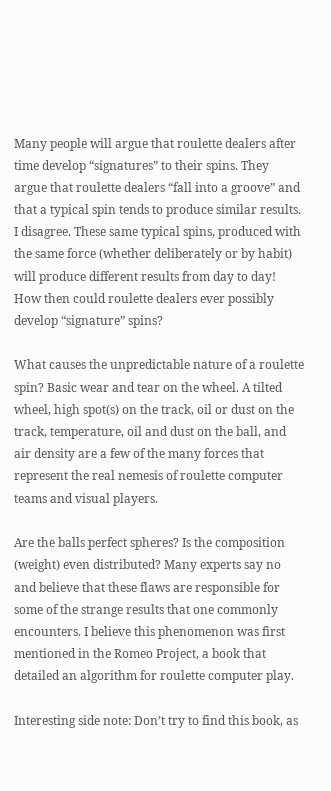Many people will argue that roulette dealers after time develop “signatures” to their spins. They argue that roulette dealers “fall into a groove” and that a typical spin tends to produce similar results. I disagree. These same typical spins, produced with the same force (whether deliberately or by habit) will produce different results from day to day! How then could roulette dealers ever possibly develop “signature” spins?

What causes the unpredictable nature of a roulette spin? Basic wear and tear on the wheel. A tilted wheel, high spot(s) on the track, oil or dust on the track, temperature, oil and dust on the ball, and air density are a few of the many forces that represent the real nemesis of roulette computer teams and visual players.

Are the balls perfect spheres? Is the composition (weight) even distributed? Many experts say no and believe that these flaws are responsible for some of the strange results that one commonly encounters. I believe this phenomenon was first mentioned in the Romeo Project, a book that detailed an algorithm for roulette computer play.

Interesting side note: Don’t try to find this book, as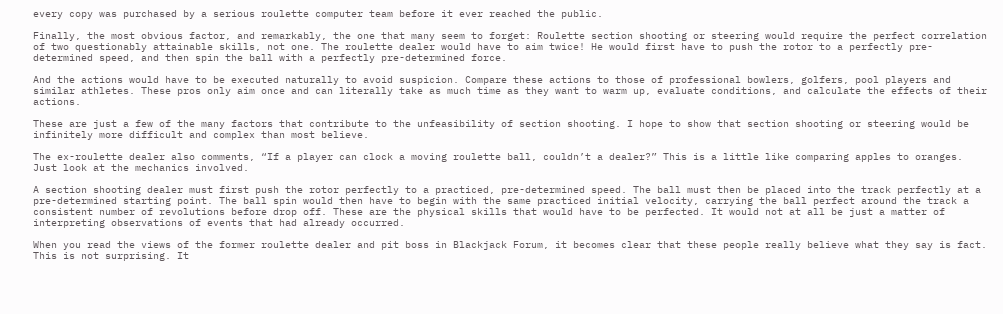every copy was purchased by a serious roulette computer team before it ever reached the public.

Finally, the most obvious factor, and remarkably, the one that many seem to forget: Roulette section shooting or steering would require the perfect correlation of two questionably attainable skills, not one. The roulette dealer would have to aim twice! He would first have to push the rotor to a perfectly pre-determined speed, and then spin the ball with a perfectly pre-determined force.

And the actions would have to be executed naturally to avoid suspicion. Compare these actions to those of professional bowlers, golfers, pool players and similar athletes. These pros only aim once and can literally take as much time as they want to warm up, evaluate conditions, and calculate the effects of their actions.

These are just a few of the many factors that contribute to the unfeasibility of section shooting. I hope to show that section shooting or steering would be infinitely more difficult and complex than most believe.

The ex-roulette dealer also comments, “If a player can clock a moving roulette ball, couldn’t a dealer?” This is a little like comparing apples to oranges. Just look at the mechanics involved.

A section shooting dealer must first push the rotor perfectly to a practiced, pre-determined speed. The ball must then be placed into the track perfectly at a pre-determined starting point. The ball spin would then have to begin with the same practiced initial velocity, carrying the ball perfect around the track a consistent number of revolutions before drop off. These are the physical skills that would have to be perfected. It would not at all be just a matter of interpreting observations of events that had already occurred.

When you read the views of the former roulette dealer and pit boss in Blackjack Forum, it becomes clear that these people really believe what they say is fact. This is not surprising. It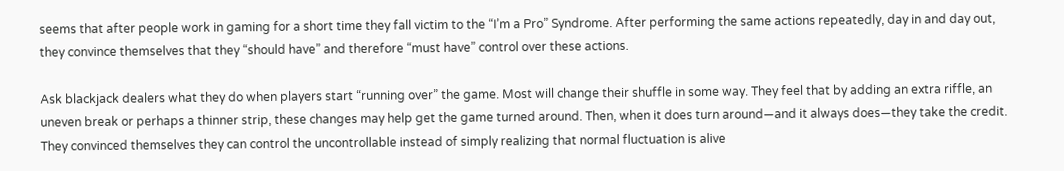seems that after people work in gaming for a short time they fall victim to the “I’m a Pro” Syndrome. After performing the same actions repeatedly, day in and day out, they convince themselves that they “should have” and therefore “must have” control over these actions.

Ask blackjack dealers what they do when players start “running over” the game. Most will change their shuffle in some way. They feel that by adding an extra riffle, an uneven break or perhaps a thinner strip, these changes may help get the game turned around. Then, when it does turn around—and it always does—they take the credit. They convinced themselves they can control the uncontrollable instead of simply realizing that normal fluctuation is alive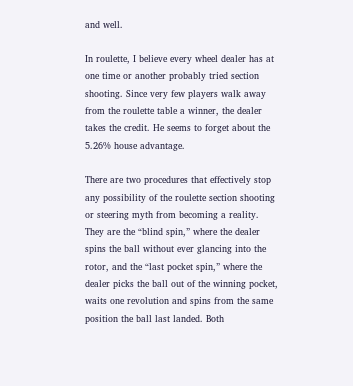and well.

In roulette, I believe every wheel dealer has at one time or another probably tried section shooting. Since very few players walk away from the roulette table a winner, the dealer takes the credit. He seems to forget about the 5.26% house advantage.

There are two procedures that effectively stop any possibility of the roulette section shooting or steering myth from becoming a reality. They are the “blind spin,” where the dealer spins the ball without ever glancing into the rotor, and the “last pocket spin,” where the dealer picks the ball out of the winning pocket, waits one revolution and spins from the same position the ball last landed. Both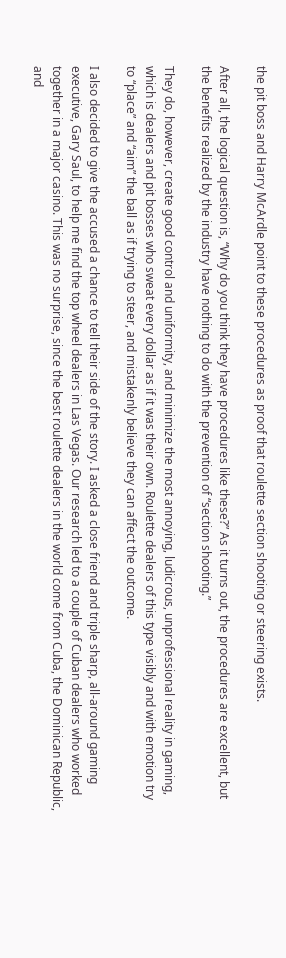the pit boss and Harry McArdle point to these procedures as proof that roulette section shooting or steering exists.

After all, the logical question is, “Why do you think they have procedures like these?” As it turns out, the procedures are excellent, but the benefits realized by the industry have nothing to do with the prevention of “section shooting.”

They do, however, create good control and uniformity, and minimize the most annoying, ludicrous, unprofessional reality in gaming, which is dealers and pit bosses who sweat every dollar as if it was their own. Roulette dealers of this type visibly and with emotion try to “place” and “aim” the ball as if trying to steer, and mistakenly believe they can affect the outcome.

I also decided to give the accused a chance to tell their side of the story. I asked a close friend and triple sharp, all-around gaming executive, Gary Saul, to help me find the top wheel dealers in Las Vegas. Our research led to a couple of Cuban dealers who worked together in a major casino. This was no surprise, since the best roulette dealers in the world come from Cuba, the Dominican Republic, and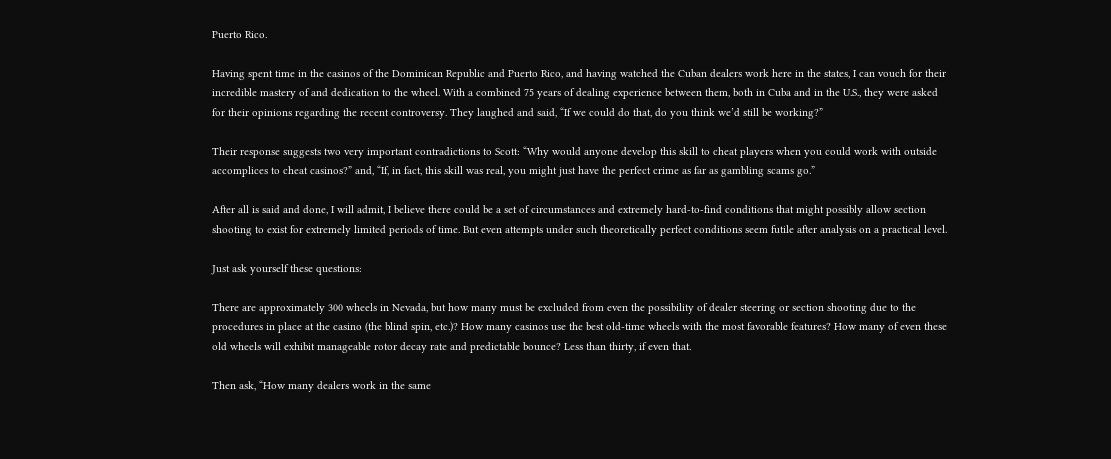Puerto Rico.

Having spent time in the casinos of the Dominican Republic and Puerto Rico, and having watched the Cuban dealers work here in the states, I can vouch for their incredible mastery of and dedication to the wheel. With a combined 75 years of dealing experience between them, both in Cuba and in the U.S., they were asked for their opinions regarding the recent controversy. They laughed and said, “If we could do that, do you think we’d still be working?”

Their response suggests two very important contradictions to Scott: “Why would anyone develop this skill to cheat players when you could work with outside accomplices to cheat casinos?” and, “If, in fact, this skill was real, you might just have the perfect crime as far as gambling scams go.”

After all is said and done, I will admit, I believe there could be a set of circumstances and extremely hard-to-find conditions that might possibly allow section shooting to exist for extremely limited periods of time. But even attempts under such theoretically perfect conditions seem futile after analysis on a practical level.

Just ask yourself these questions:

There are approximately 300 wheels in Nevada, but how many must be excluded from even the possibility of dealer steering or section shooting due to the procedures in place at the casino (the blind spin, etc.)? How many casinos use the best old-time wheels with the most favorable features? How many of even these old wheels will exhibit manageable rotor decay rate and predictable bounce? Less than thirty, if even that.

Then ask, “How many dealers work in the same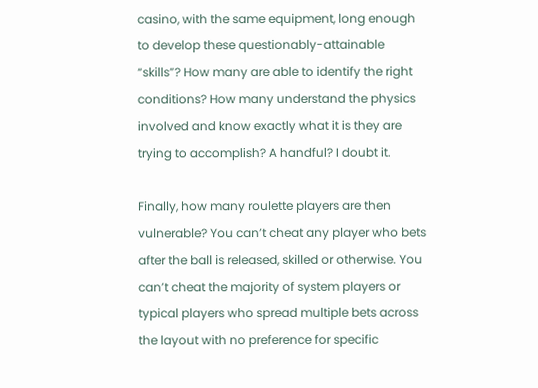casino, with the same equipment, long enough to develop these questionably-attainable “skills”? How many are able to identify the right conditions? How many understand the physics involved and know exactly what it is they are trying to accomplish? A handful? I doubt it.

Finally, how many roulette players are then vulnerable? You can’t cheat any player who bets after the ball is released, skilled or otherwise. You can’t cheat the majority of system players or typical players who spread multiple bets across the layout with no preference for specific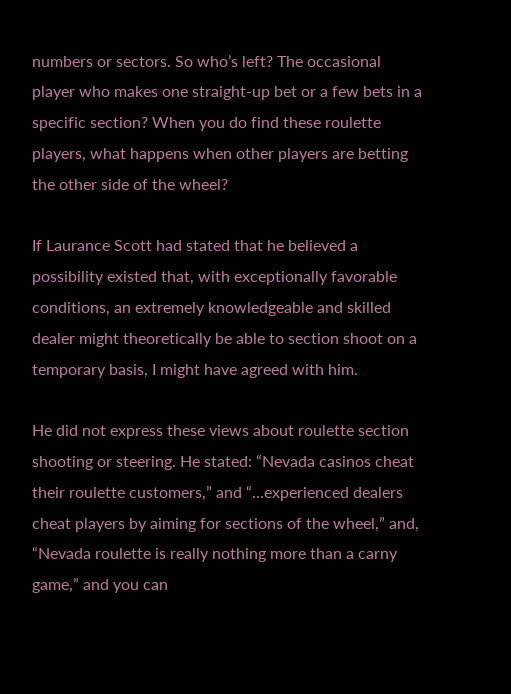numbers or sectors. So who’s left? The occasional player who makes one straight-up bet or a few bets in a specific section? When you do find these roulette players, what happens when other players are betting the other side of the wheel?

If Laurance Scott had stated that he believed a possibility existed that, with exceptionally favorable conditions, an extremely knowledgeable and skilled dealer might theoretically be able to section shoot on a temporary basis, I might have agreed with him.

He did not express these views about roulette section shooting or steering. He stated: “Nevada casinos cheat their roulette customers,” and “…experienced dealers cheat players by aiming for sections of the wheel,” and, “Nevada roulette is really nothing more than a carny game,” and you can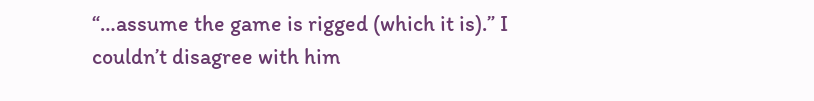“…assume the game is rigged (which it is).” I couldn’t disagree with him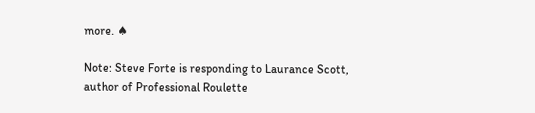more. ♠

Note: Steve Forte is responding to Laurance Scott, author of Professional Roulette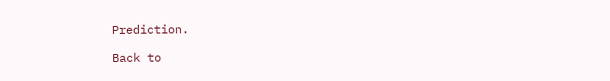Prediction.

Back to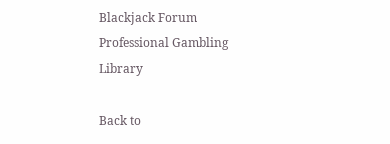Blackjack Forum Professional Gambling Library

Back to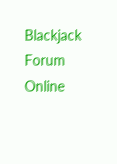Blackjack Forum Online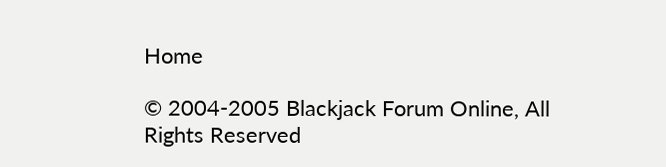Home

© 2004-2005 Blackjack Forum Online, All Rights Reserved